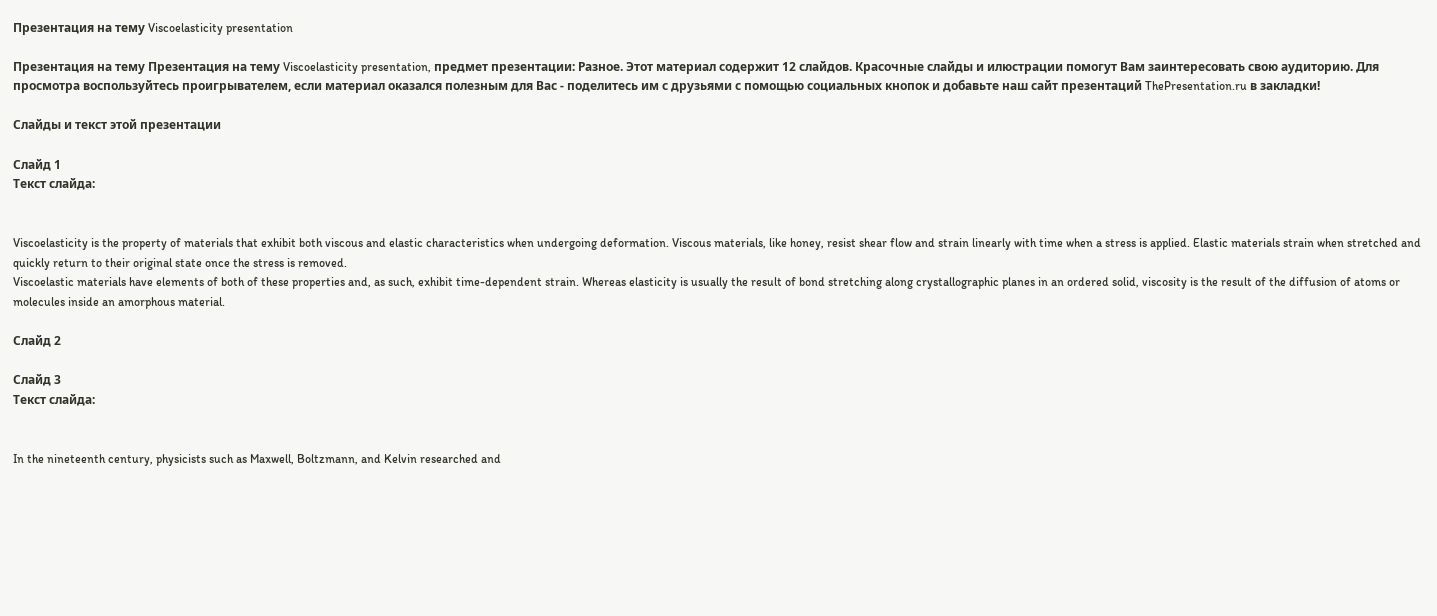Презентация на тему Viscoelasticity presentation

Презентация на тему Презентация на тему Viscoelasticity presentation, предмет презентации: Разное. Этот материал содержит 12 слайдов. Красочные слайды и илюстрации помогут Вам заинтересовать свою аудиторию. Для просмотра воспользуйтесь проигрывателем, если материал оказался полезным для Вас - поделитесь им с друзьями с помощью социальных кнопок и добавьте наш сайт презентаций ThePresentation.ru в закладки!

Слайды и текст этой презентации

Слайд 1
Текст слайда:


Viscoelasticity is the property of materials that exhibit both viscous and elastic characteristics when undergoing deformation. Viscous materials, like honey, resist shear flow and strain linearly with time when a stress is applied. Elastic materials strain when stretched and quickly return to their original state once the stress is removed.
Viscoelastic materials have elements of both of these properties and, as such, exhibit time-dependent strain. Whereas elasticity is usually the result of bond stretching along crystallographic planes in an ordered solid, viscosity is the result of the diffusion of atoms or molecules inside an amorphous material.

Слайд 2

Слайд 3
Текст слайда:


In the nineteenth century, physicists such as Maxwell, Boltzmann, and Kelvin researched and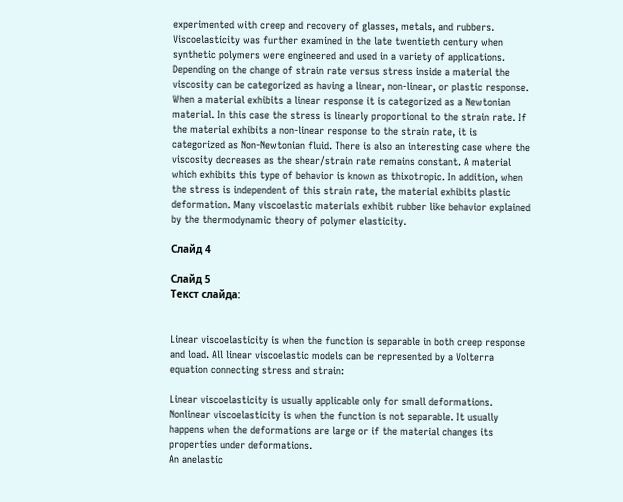experimented with creep and recovery of glasses, metals, and rubbers. Viscoelasticity was further examined in the late twentieth century when synthetic polymers were engineered and used in a variety of applications. Depending on the change of strain rate versus stress inside a material the viscosity can be categorized as having a linear, non-linear, or plastic response. When a material exhibits a linear response it is categorized as a Newtonian material. In this case the stress is linearly proportional to the strain rate. If the material exhibits a non-linear response to the strain rate, it is categorized as Non-Newtonian fluid. There is also an interesting case where the viscosity decreases as the shear/strain rate remains constant. A material which exhibits this type of behavior is known as thixotropic. In addition, when the stress is independent of this strain rate, the material exhibits plastic deformation. Many viscoelastic materials exhibit rubber like behavior explained by the thermodynamic theory of polymer elasticity.

Слайд 4

Слайд 5
Текст слайда:


Linear viscoelasticity is when the function is separable in both creep response and load. All linear viscoelastic models can be represented by a Volterra equation connecting stress and strain:

Linear viscoelasticity is usually applicable only for small deformations.
Nonlinear viscoelasticity is when the function is not separable. It usually happens when the deformations are large or if the material changes its properties under deformations.
An anelastic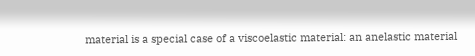material is a special case of a viscoelastic material: an anelastic material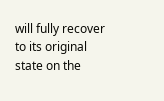will fully recover to its original state on the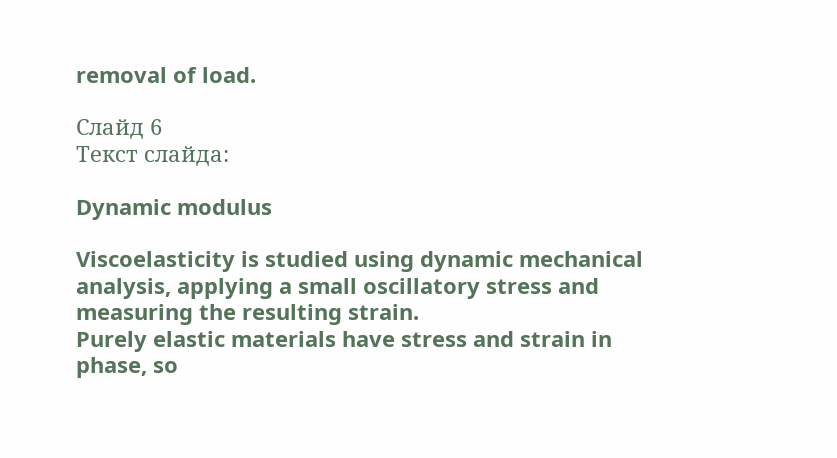removal of load.

Слайд 6
Текст слайда:

Dynamic modulus

Viscoelasticity is studied using dynamic mechanical analysis, applying a small oscillatory stress and measuring the resulting strain.
Purely elastic materials have stress and strain in phase, so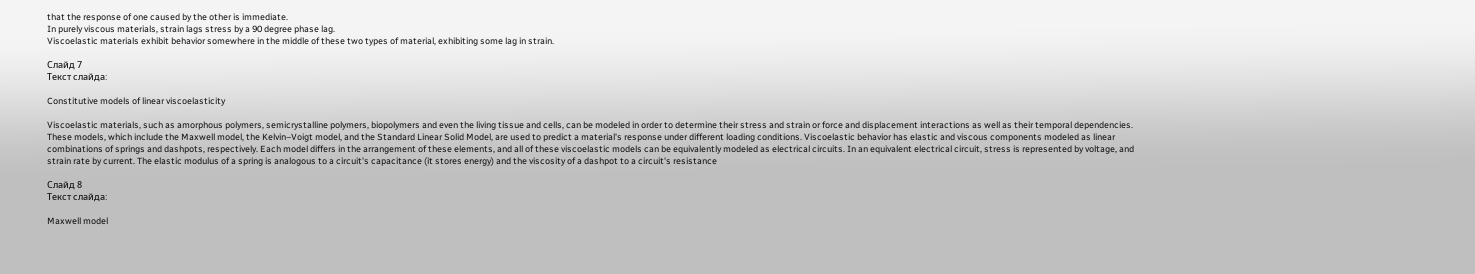that the response of one caused by the other is immediate.
In purely viscous materials, strain lags stress by a 90 degree phase lag.
Viscoelastic materials exhibit behavior somewhere in the middle of these two types of material, exhibiting some lag in strain.

Слайд 7
Текст слайда:

Constitutive models of linear viscoelasticity

Viscoelastic materials, such as amorphous polymers, semicrystalline polymers, biopolymers and even the living tissue and cells, can be modeled in order to determine their stress and strain or force and displacement interactions as well as their temporal dependencies. These models, which include the Maxwell model, the Kelvin–Voigt model, and the Standard Linear Solid Model, are used to predict a material's response under different loading conditions. Viscoelastic behavior has elastic and viscous components modeled as linear combinations of springs and dashpots, respectively. Each model differs in the arrangement of these elements, and all of these viscoelastic models can be equivalently modeled as electrical circuits. In an equivalent electrical circuit, stress is represented by voltage, and strain rate by current. The elastic modulus of a spring is analogous to a circuit's capacitance (it stores energy) and the viscosity of a dashpot to a circuit's resistance

Слайд 8
Текст слайда:

Maxwell model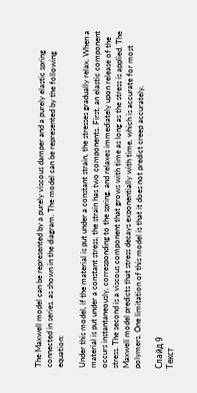The Maxwell model can be represented by a purely viscous damper and a purely elastic spring connected in series, as shown in the diagram. The model can be represented by the following equation:

Under this model, if the material is put under a constant strain, the stresses gradually relax. When a material is put under a constant stress, the strain has two components. First, an elastic component occurs instantaneously, corresponding to the spring, and relaxes immediately upon release of the stress. The second is a viscous component that grows with time as long as the stress is applied. The Maxwell model predicts that stress decays exponentially with time, which is accurate for most polymers. One limitation of this model is that it does not predict creep accurately.

Слайд 9
Текст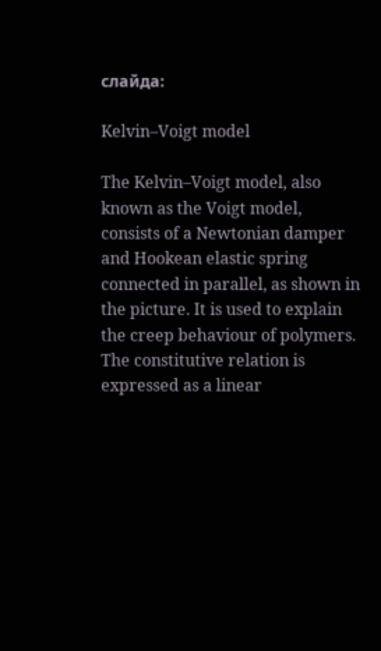слайда:

Kelvin–Voigt model

The Kelvin–Voigt model, also known as the Voigt model, consists of a Newtonian damper and Hookean elastic spring connected in parallel, as shown in the picture. It is used to explain the creep behaviour of polymers.
The constitutive relation is expressed as a linear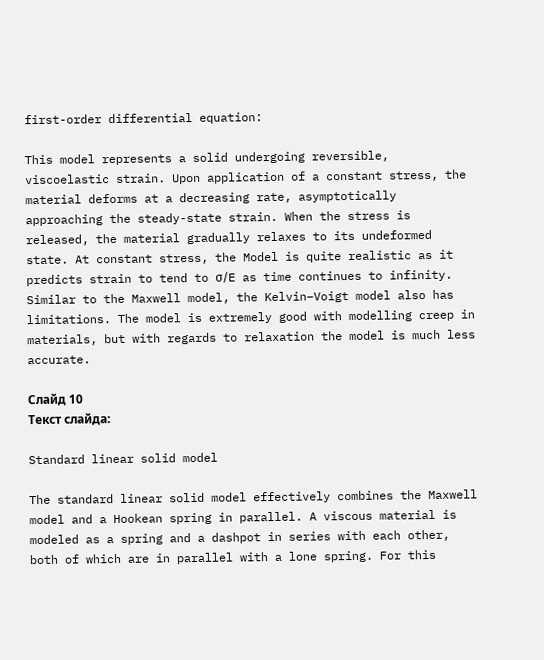first-order differential equation:

This model represents a solid undergoing reversible, viscoelastic strain. Upon application of a constant stress, the material deforms at a decreasing rate, asymptotically approaching the steady-state strain. When the stress is released, the material gradually relaxes to its undeformed state. At constant stress, the Model is quite realistic as it predicts strain to tend to σ/E as time continues to infinity. Similar to the Maxwell model, the Kelvin–Voigt model also has limitations. The model is extremely good with modelling creep in materials, but with regards to relaxation the model is much less accurate.

Слайд 10
Текст слайда:

Standard linear solid model

The standard linear solid model effectively combines the Maxwell model and a Hookean spring in parallel. A viscous material is modeled as a spring and a dashpot in series with each other, both of which are in parallel with a lone spring. For this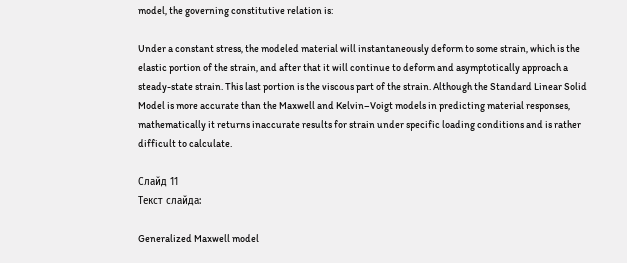model, the governing constitutive relation is:

Under a constant stress, the modeled material will instantaneously deform to some strain, which is the elastic portion of the strain, and after that it will continue to deform and asymptotically approach a steady-state strain. This last portion is the viscous part of the strain. Although the Standard Linear Solid Model is more accurate than the Maxwell and Kelvin–Voigt models in predicting material responses, mathematically it returns inaccurate results for strain under specific loading conditions and is rather difficult to calculate.

Слайд 11
Текст слайда:

Generalized Maxwell model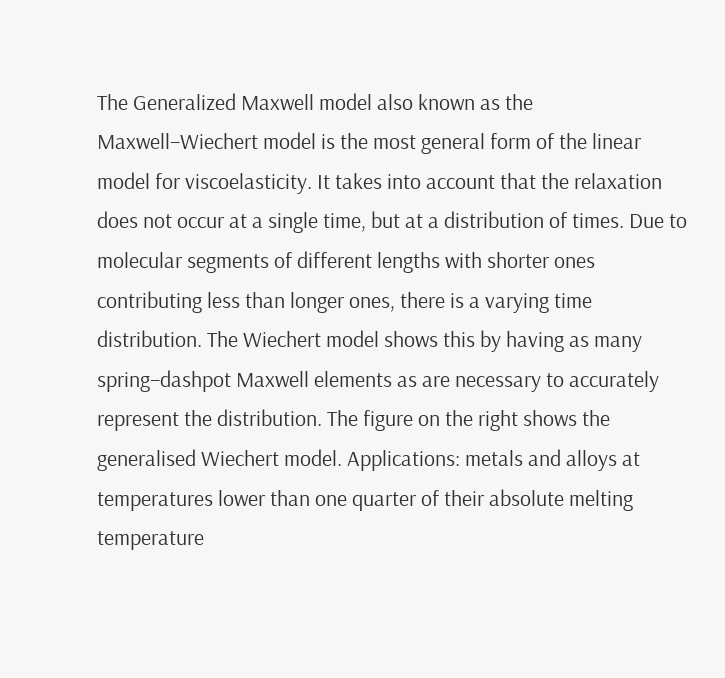The Generalized Maxwell model also known as the Maxwell–Wiechert model is the most general form of the linear model for viscoelasticity. It takes into account that the relaxation does not occur at a single time, but at a distribution of times. Due to molecular segments of different lengths with shorter ones contributing less than longer ones, there is a varying time distribution. The Wiechert model shows this by having as many spring–dashpot Maxwell elements as are necessary to accurately represent the distribution. The figure on the right shows the generalised Wiechert model. Applications: metals and alloys at temperatures lower than one quarter of their absolute melting temperature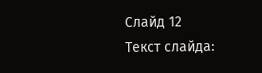Слайд 12
Текст слайда: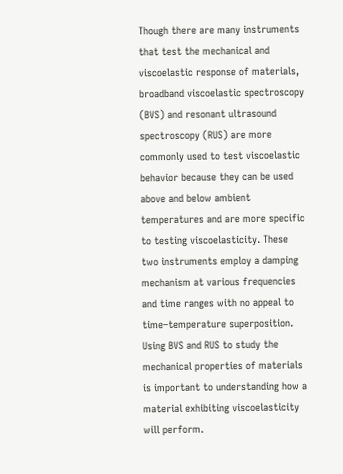Though there are many instruments that test the mechanical and viscoelastic response of materials, broadband viscoelastic spectroscopy (BVS) and resonant ultrasound spectroscopy (RUS) are more commonly used to test viscoelastic behavior because they can be used above and below ambient temperatures and are more specific to testing viscoelasticity. These two instruments employ a damping mechanism at various frequencies and time ranges with no appeal to time–temperature superposition. Using BVS and RUS to study the mechanical properties of materials is important to understanding how a material exhibiting viscoelasticity will perform.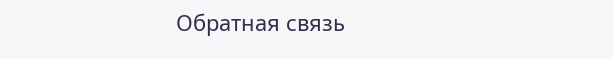Обратная связь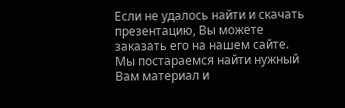Если не удалось найти и скачать презентацию, Вы можете заказать его на нашем сайте. Мы постараемся найти нужный Вам материал и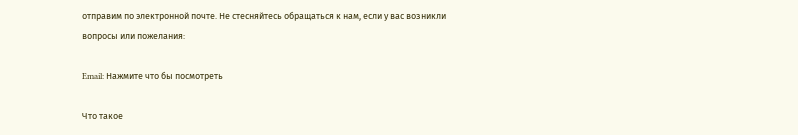отправим по электронной почте. Не стесняйтесь обращаться к нам, если у вас возникли вопросы или пожелания:

Email: Нажмите что бы посмотреть

Что такое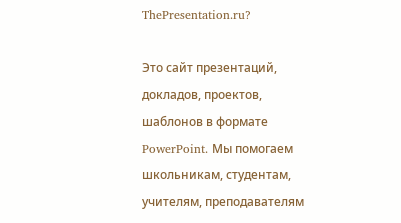ThePresentation.ru?

Это сайт презентаций, докладов, проектов, шаблонов в формате PowerPoint. Мы помогаем школьникам, студентам, учителям, преподавателям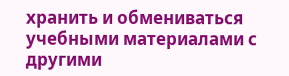хранить и обмениваться учебными материалами с другими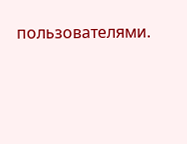пользователями.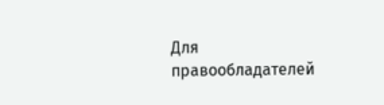Для правообладателей